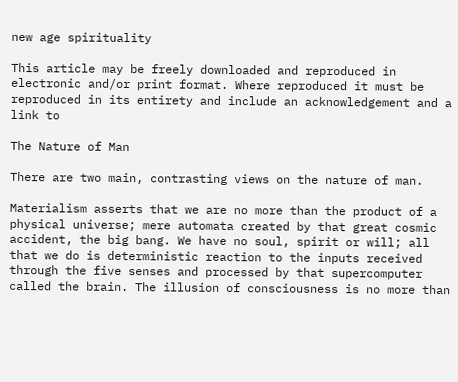new age spirituality

This article may be freely downloaded and reproduced in electronic and/or print format. Where reproduced it must be reproduced in its entirety and include an acknowledgement and a link to

The Nature of Man

There are two main, contrasting views on the nature of man.

Materialism asserts that we are no more than the product of a physical universe; mere automata created by that great cosmic accident, the big bang. We have no soul, spirit or will; all that we do is deterministic reaction to the inputs received through the five senses and processed by that supercomputer called the brain. The illusion of consciousness is no more than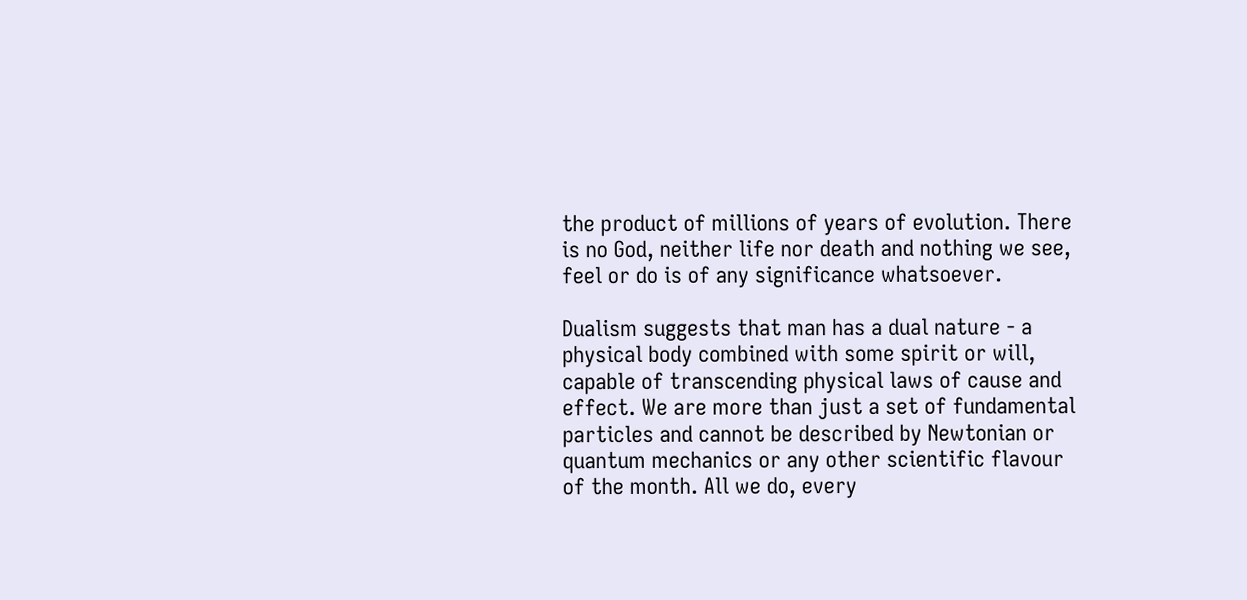the product of millions of years of evolution. There is no God, neither life nor death and nothing we see, feel or do is of any significance whatsoever.

Dualism suggests that man has a dual nature - a physical body combined with some spirit or will, capable of transcending physical laws of cause and effect. We are more than just a set of fundamental particles and cannot be described by Newtonian or quantum mechanics or any other scientific flavour of the month. All we do, every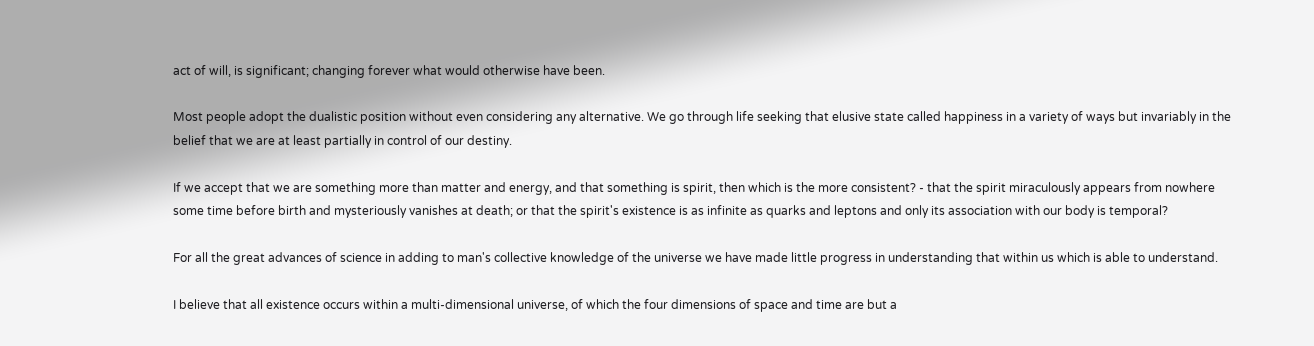act of will, is significant; changing forever what would otherwise have been.

Most people adopt the dualistic position without even considering any alternative. We go through life seeking that elusive state called happiness in a variety of ways but invariably in the belief that we are at least partially in control of our destiny.

If we accept that we are something more than matter and energy, and that something is spirit, then which is the more consistent? - that the spirit miraculously appears from nowhere some time before birth and mysteriously vanishes at death; or that the spirit's existence is as infinite as quarks and leptons and only its association with our body is temporal?

For all the great advances of science in adding to man's collective knowledge of the universe we have made little progress in understanding that within us which is able to understand.

I believe that all existence occurs within a multi-dimensional universe, of which the four dimensions of space and time are but a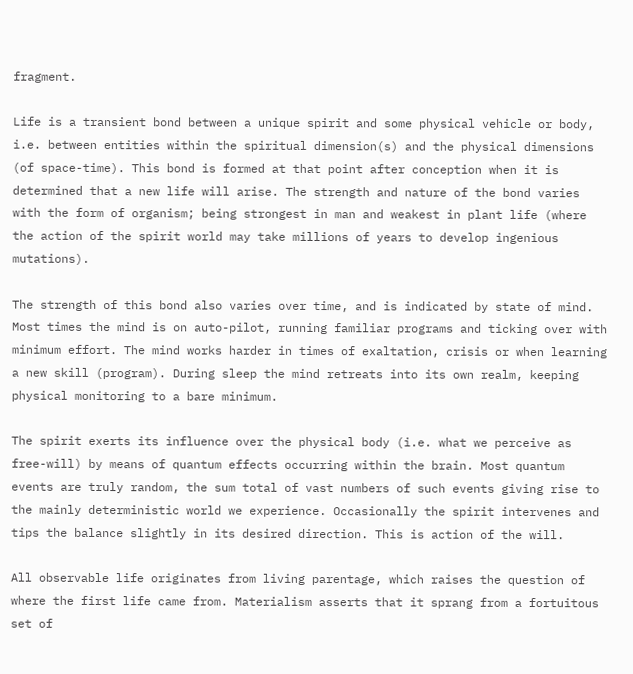fragment.

Life is a transient bond between a unique spirit and some physical vehicle or body, i.e. between entities within the spiritual dimension(s) and the physical dimensions (of space-time). This bond is formed at that point after conception when it is determined that a new life will arise. The strength and nature of the bond varies with the form of organism; being strongest in man and weakest in plant life (where the action of the spirit world may take millions of years to develop ingenious mutations).

The strength of this bond also varies over time, and is indicated by state of mind. Most times the mind is on auto-pilot, running familiar programs and ticking over with minimum effort. The mind works harder in times of exaltation, crisis or when learning a new skill (program). During sleep the mind retreats into its own realm, keeping physical monitoring to a bare minimum.

The spirit exerts its influence over the physical body (i.e. what we perceive as free-will) by means of quantum effects occurring within the brain. Most quantum events are truly random, the sum total of vast numbers of such events giving rise to the mainly deterministic world we experience. Occasionally the spirit intervenes and tips the balance slightly in its desired direction. This is action of the will.

All observable life originates from living parentage, which raises the question of where the first life came from. Materialism asserts that it sprang from a fortuitous set of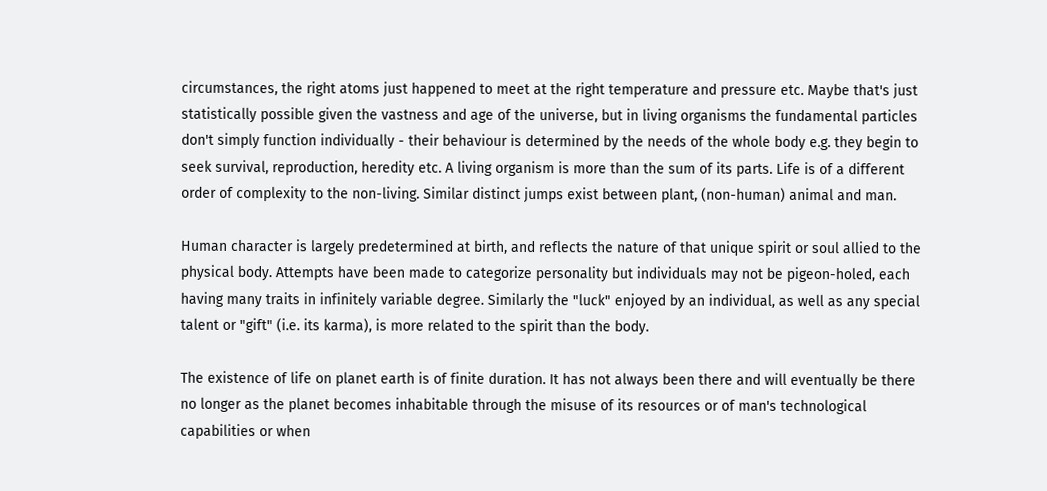circumstances, the right atoms just happened to meet at the right temperature and pressure etc. Maybe that's just statistically possible given the vastness and age of the universe, but in living organisms the fundamental particles don't simply function individually - their behaviour is determined by the needs of the whole body e.g. they begin to seek survival, reproduction, heredity etc. A living organism is more than the sum of its parts. Life is of a different order of complexity to the non-living. Similar distinct jumps exist between plant, (non-human) animal and man.

Human character is largely predetermined at birth, and reflects the nature of that unique spirit or soul allied to the physical body. Attempts have been made to categorize personality but individuals may not be pigeon-holed, each having many traits in infinitely variable degree. Similarly the "luck" enjoyed by an individual, as well as any special talent or "gift" (i.e. its karma), is more related to the spirit than the body.

The existence of life on planet earth is of finite duration. It has not always been there and will eventually be there no longer as the planet becomes inhabitable through the misuse of its resources or of man's technological capabilities or when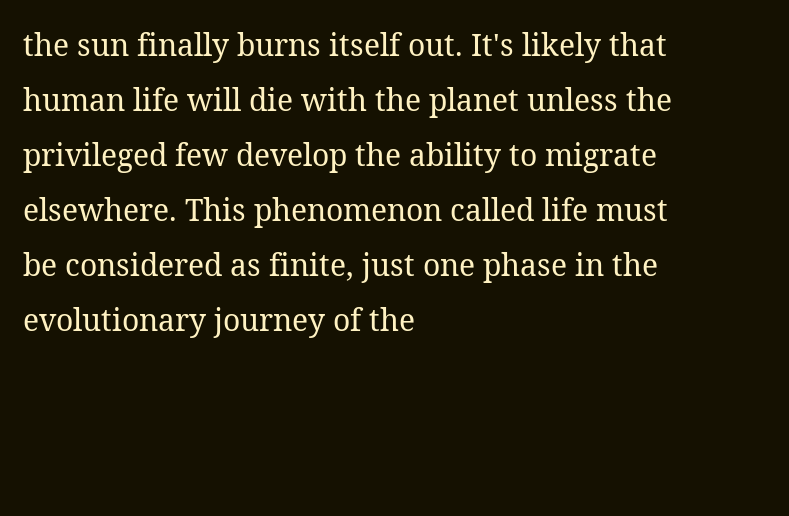the sun finally burns itself out. It's likely that human life will die with the planet unless the privileged few develop the ability to migrate elsewhere. This phenomenon called life must be considered as finite, just one phase in the evolutionary journey of the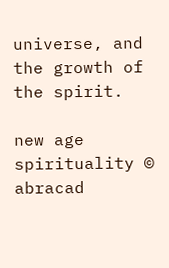universe, and the growth of the spirit.

new age spirituality © abracad